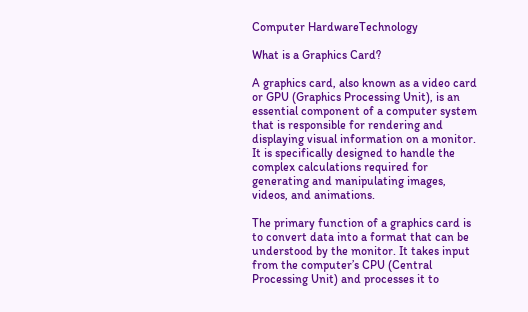Computer HardwareTechnology

What is a Graphics Card?

A graphics card, also known as a video card or GPU (Graphics Processing Unit), is an essential component of a computer system that is responsible for rendering and displaying visual information on a monitor. It is specifically designed to handle the complex calculations required for generating and manipulating images, videos, and animations.

The primary function of a graphics card is to convert data into a format that can be understood by the monitor. It takes input from the computer’s CPU (Central Processing Unit) and processes it to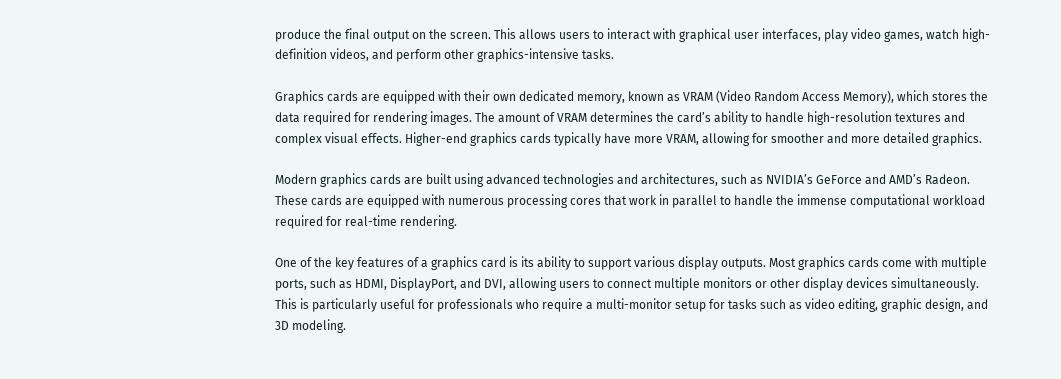produce the final output on the screen. This allows users to interact with graphical user interfaces, play video games, watch high-definition videos, and perform other graphics-intensive tasks.

Graphics cards are equipped with their own dedicated memory, known as VRAM (Video Random Access Memory), which stores the data required for rendering images. The amount of VRAM determines the card’s ability to handle high-resolution textures and complex visual effects. Higher-end graphics cards typically have more VRAM, allowing for smoother and more detailed graphics.

Modern graphics cards are built using advanced technologies and architectures, such as NVIDIA’s GeForce and AMD’s Radeon. These cards are equipped with numerous processing cores that work in parallel to handle the immense computational workload required for real-time rendering.

One of the key features of a graphics card is its ability to support various display outputs. Most graphics cards come with multiple ports, such as HDMI, DisplayPort, and DVI, allowing users to connect multiple monitors or other display devices simultaneously. This is particularly useful for professionals who require a multi-monitor setup for tasks such as video editing, graphic design, and 3D modeling.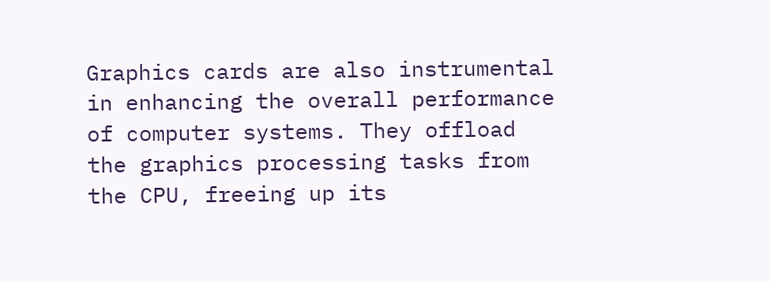Graphics cards are also instrumental in enhancing the overall performance of computer systems. They offload the graphics processing tasks from the CPU, freeing up its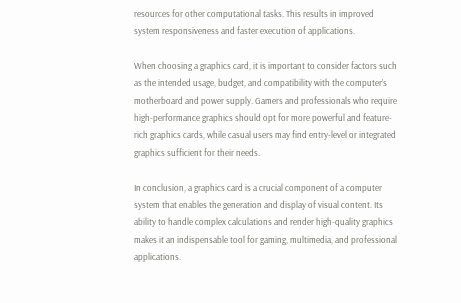resources for other computational tasks. This results in improved system responsiveness and faster execution of applications.

When choosing a graphics card, it is important to consider factors such as the intended usage, budget, and compatibility with the computer’s motherboard and power supply. Gamers and professionals who require high-performance graphics should opt for more powerful and feature-rich graphics cards, while casual users may find entry-level or integrated graphics sufficient for their needs.

In conclusion, a graphics card is a crucial component of a computer system that enables the generation and display of visual content. Its ability to handle complex calculations and render high-quality graphics makes it an indispensable tool for gaming, multimedia, and professional applications.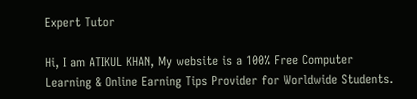Expert Tutor

Hi, I am ATIKUL KHAN, My website is a 100% Free Computer Learning & Online Earning Tips Provider for Worldwide Students.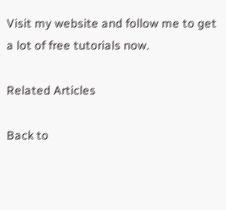Visit my website and follow me to get a lot of free tutorials now.

Related Articles

Back to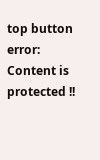top button
error: Content is protected !!